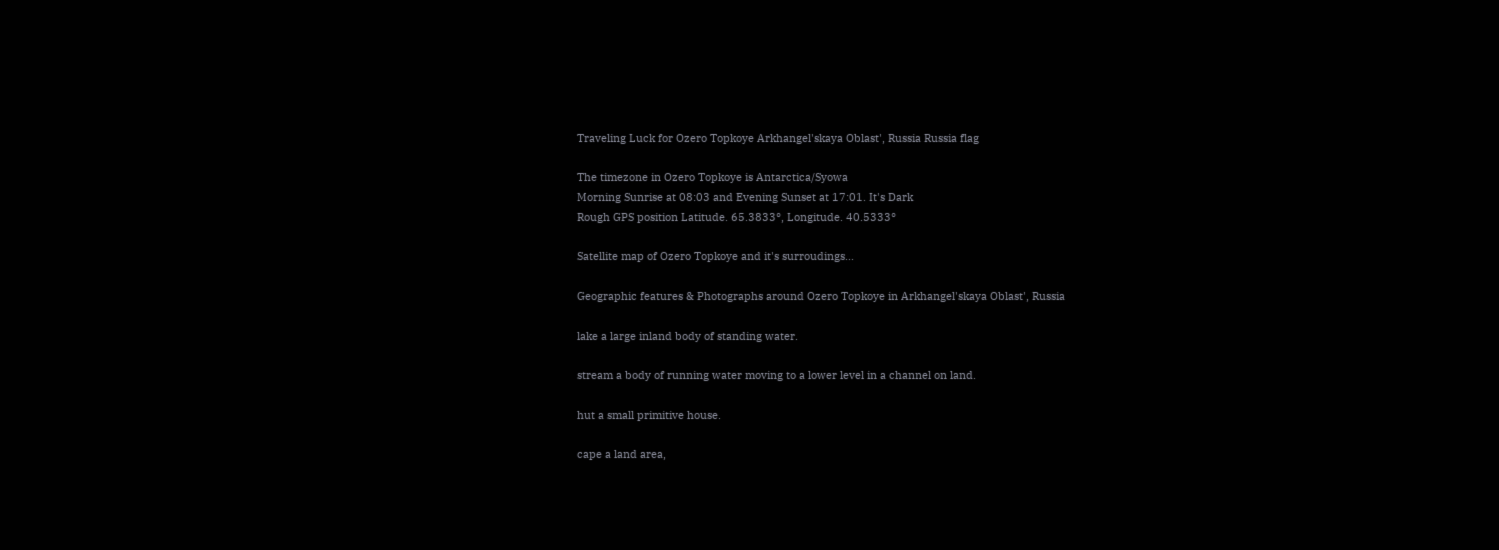Traveling Luck for Ozero Topkoye Arkhangel'skaya Oblast', Russia Russia flag

The timezone in Ozero Topkoye is Antarctica/Syowa
Morning Sunrise at 08:03 and Evening Sunset at 17:01. It's Dark
Rough GPS position Latitude. 65.3833°, Longitude. 40.5333°

Satellite map of Ozero Topkoye and it's surroudings...

Geographic features & Photographs around Ozero Topkoye in Arkhangel'skaya Oblast', Russia

lake a large inland body of standing water.

stream a body of running water moving to a lower level in a channel on land.

hut a small primitive house.

cape a land area,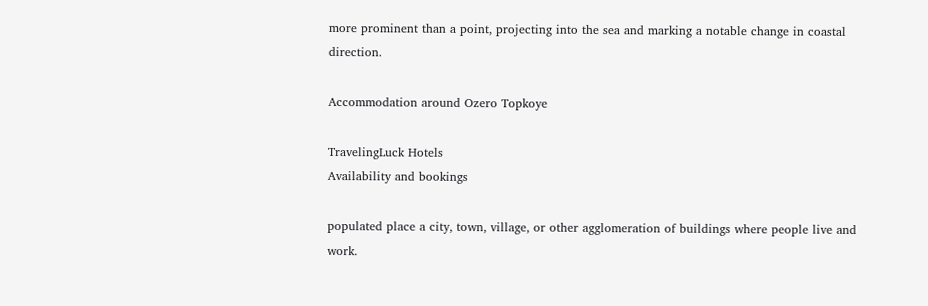more prominent than a point, projecting into the sea and marking a notable change in coastal direction.

Accommodation around Ozero Topkoye

TravelingLuck Hotels
Availability and bookings

populated place a city, town, village, or other agglomeration of buildings where people live and work.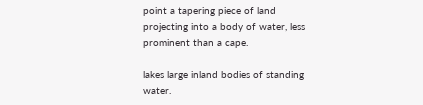point a tapering piece of land projecting into a body of water, less prominent than a cape.

lakes large inland bodies of standing water.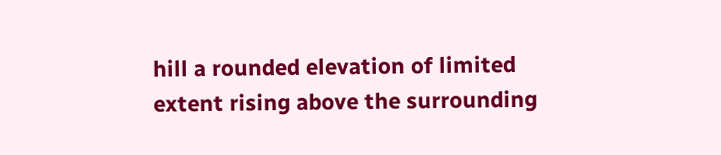hill a rounded elevation of limited extent rising above the surrounding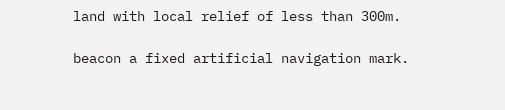land with local relief of less than 300m.

beacon a fixed artificial navigation mark.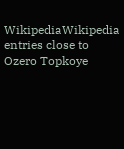WikipediaWikipedia entries close to Ozero Topkoye